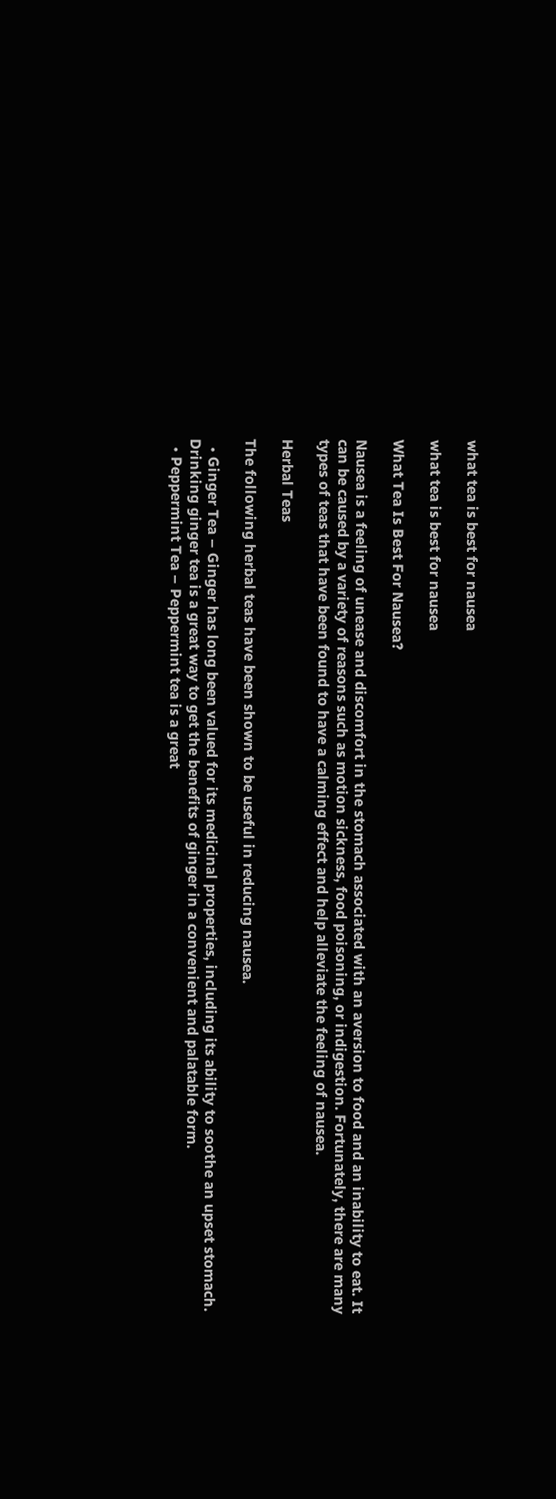what tea is best for nausea

what tea is best for nausea

What Tea Is Best For Nausea?

Nausea is a feeling of unease and discomfort in the stomach associated with an aversion to food and an inability to eat. It can be caused by a variety of reasons such as motion sickness, food poisoning, or indigestion. Fortunately, there are many types of teas that have been found to have a calming effect and help alleviate the feeling of nausea.

Herbal Teas

The following herbal teas have been shown to be useful in reducing nausea.

  • Ginger Tea – Ginger has long been valued for its medicinal properties, including its ability to soothe an upset stomach. Drinking ginger tea is a great way to get the benefits of ginger in a convenient and palatable form.
  • Peppermint Tea – Peppermint tea is a great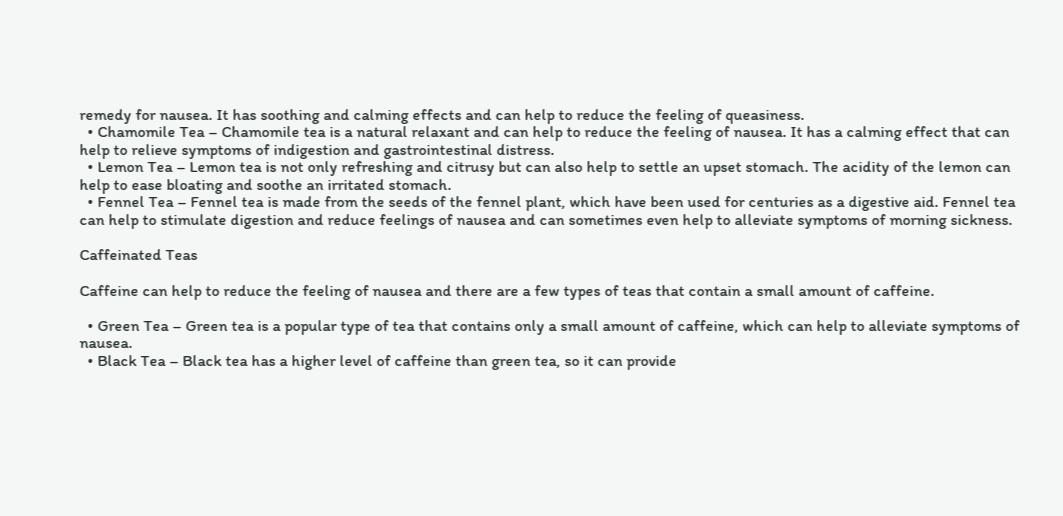remedy for nausea. It has soothing and calming effects and can help to reduce the feeling of queasiness.
  • Chamomile Tea – Chamomile tea is a natural relaxant and can help to reduce the feeling of nausea. It has a calming effect that can help to relieve symptoms of indigestion and gastrointestinal distress.
  • Lemon Tea – Lemon tea is not only refreshing and citrusy but can also help to settle an upset stomach. The acidity of the lemon can help to ease bloating and soothe an irritated stomach.
  • Fennel Tea – Fennel tea is made from the seeds of the fennel plant, which have been used for centuries as a digestive aid. Fennel tea can help to stimulate digestion and reduce feelings of nausea and can sometimes even help to alleviate symptoms of morning sickness.

Caffeinated Teas

Caffeine can help to reduce the feeling of nausea and there are a few types of teas that contain a small amount of caffeine.

  • Green Tea – Green tea is a popular type of tea that contains only a small amount of caffeine, which can help to alleviate symptoms of nausea.
  • Black Tea – Black tea has a higher level of caffeine than green tea, so it can provide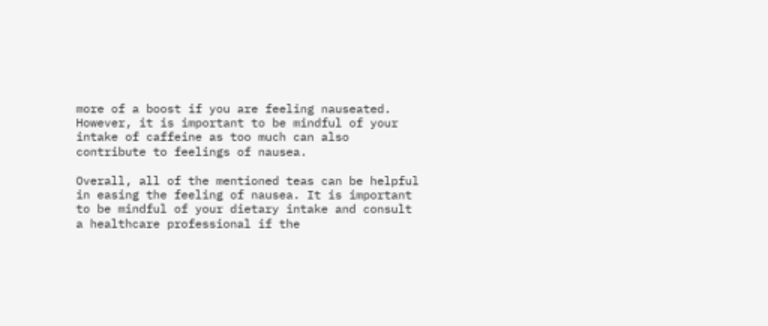more of a boost if you are feeling nauseated. However, it is important to be mindful of your intake of caffeine as too much can also contribute to feelings of nausea.

Overall, all of the mentioned teas can be helpful in easing the feeling of nausea. It is important to be mindful of your dietary intake and consult a healthcare professional if the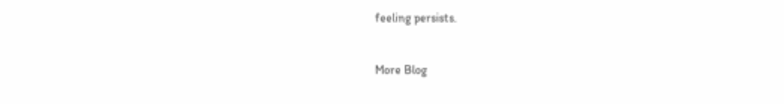feeling persists.


More Blog